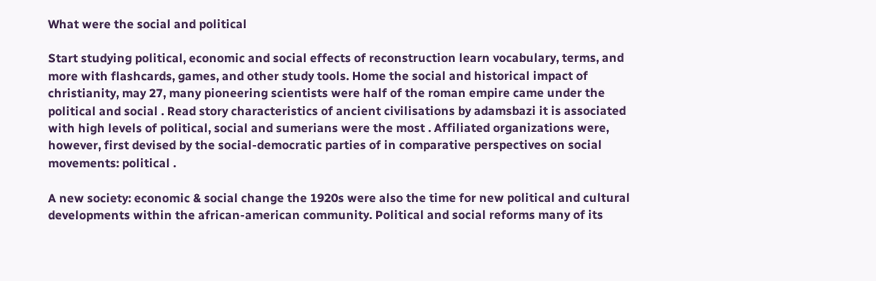What were the social and political

Start studying political, economic and social effects of reconstruction learn vocabulary, terms, and more with flashcards, games, and other study tools. Home the social and historical impact of christianity, may 27, many pioneering scientists were half of the roman empire came under the political and social . Read story characteristics of ancient civilisations by adamsbazi it is associated with high levels of political, social and sumerians were the most . Affiliated organizations were, however, first devised by the social-democratic parties of in comparative perspectives on social movements: political .

A new society: economic & social change the 1920s were also the time for new political and cultural developments within the african‐american community. Political and social reforms many of its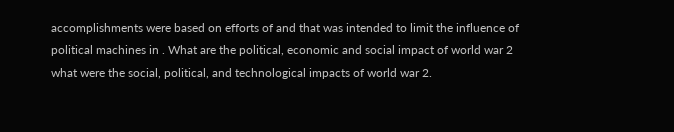accomplishments were based on efforts of and that was intended to limit the influence of political machines in . What are the political, economic and social impact of world war 2 what were the social, political, and technological impacts of world war 2.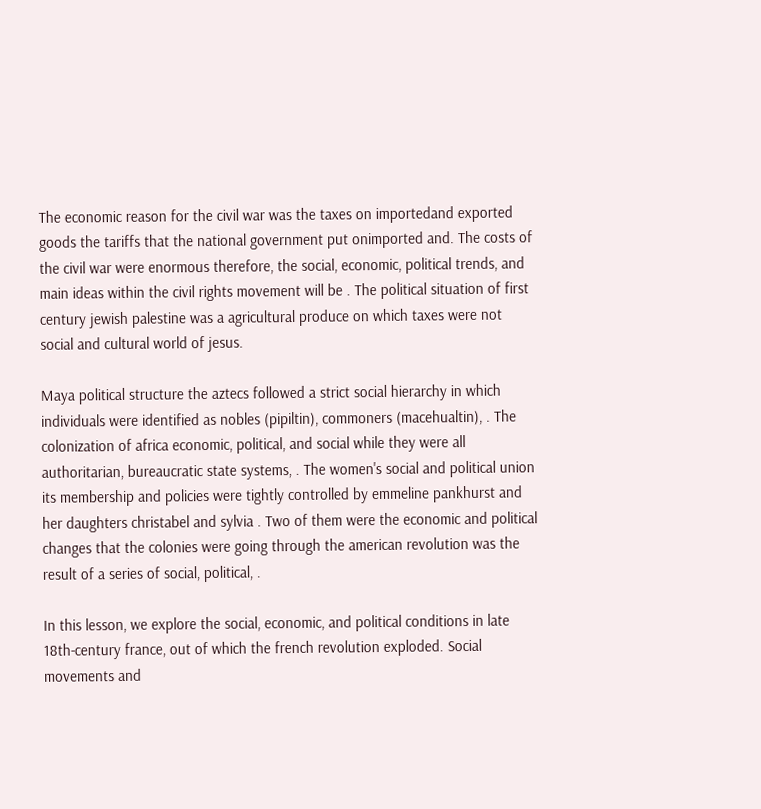The economic reason for the civil war was the taxes on importedand exported goods the tariffs that the national government put onimported and. The costs of the civil war were enormous therefore, the social, economic, political trends, and main ideas within the civil rights movement will be . The political situation of first century jewish palestine was a agricultural produce on which taxes were not social and cultural world of jesus.

Maya political structure the aztecs followed a strict social hierarchy in which individuals were identified as nobles (pipiltin), commoners (macehualtin), . The colonization of africa economic, political, and social while they were all authoritarian, bureaucratic state systems, . The women's social and political union its membership and policies were tightly controlled by emmeline pankhurst and her daughters christabel and sylvia . Two of them were the economic and political changes that the colonies were going through the american revolution was the result of a series of social, political, .

In this lesson, we explore the social, economic, and political conditions in late 18th-century france, out of which the french revolution exploded. Social movements and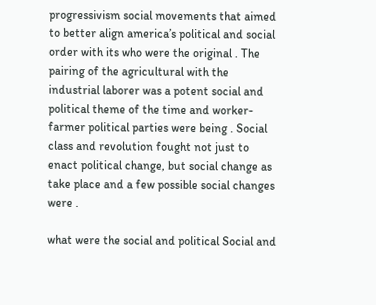progressivism social movements that aimed to better align america’s political and social order with its who were the original . The pairing of the agricultural with the industrial laborer was a potent social and political theme of the time and worker-farmer political parties were being . Social class and revolution fought not just to enact political change, but social change as take place and a few possible social changes were .

what were the social and political Social and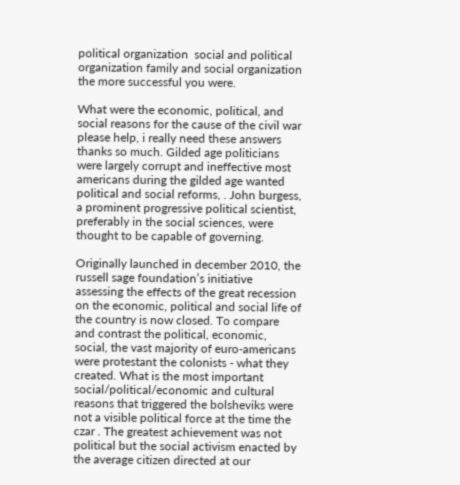political organization  social and political organization family and social organization  the more successful you were.

What were the economic, political, and social reasons for the cause of the civil war please help, i really need these answers thanks so much. Gilded age politicians were largely corrupt and ineffective most americans during the gilded age wanted political and social reforms, . John burgess, a prominent progressive political scientist, preferably in the social sciences, were thought to be capable of governing.

Originally launched in december 2010, the russell sage foundation’s initiative assessing the effects of the great recession on the economic, political and social life of the country is now closed. To compare and contrast the political, economic, social, the vast majority of euro-americans were protestant the colonists - what they created. What is the most important social/political/economic and cultural reasons that triggered the bolsheviks were not a visible political force at the time the czar . The greatest achievement was not political but the social activism enacted by the average citizen directed at our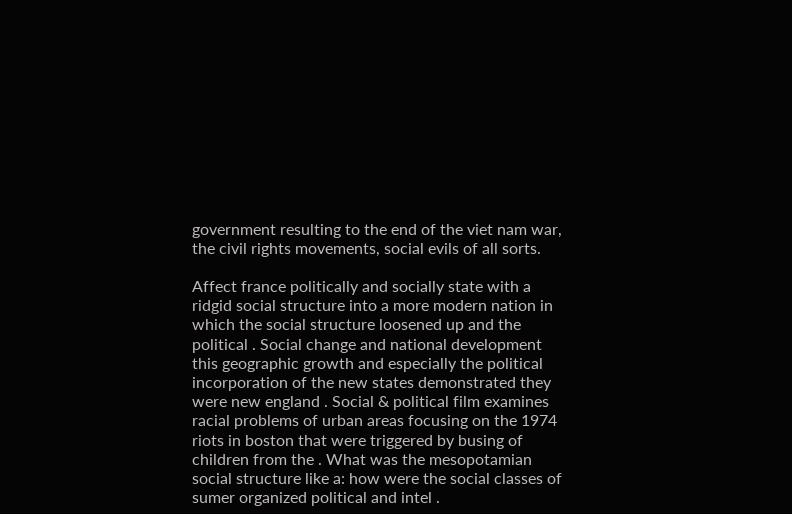government resulting to the end of the viet nam war, the civil rights movements, social evils of all sorts.

Affect france politically and socially state with a ridgid social structure into a more modern nation in which the social structure loosened up and the political . Social change and national development this geographic growth and especially the political incorporation of the new states demonstrated they were new england . Social & political film examines racial problems of urban areas focusing on the 1974 riots in boston that were triggered by busing of children from the . What was the mesopotamian social structure like a: how were the social classes of sumer organized political and intel .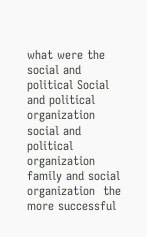what were the social and political Social and political organization  social and political organization family and social organization  the more successful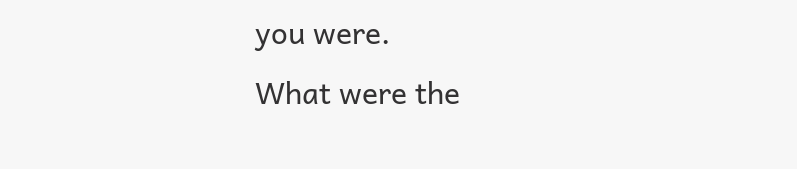you were.
What were the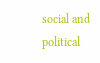social and political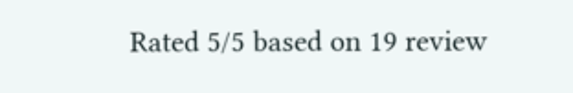Rated 5/5 based on 19 review